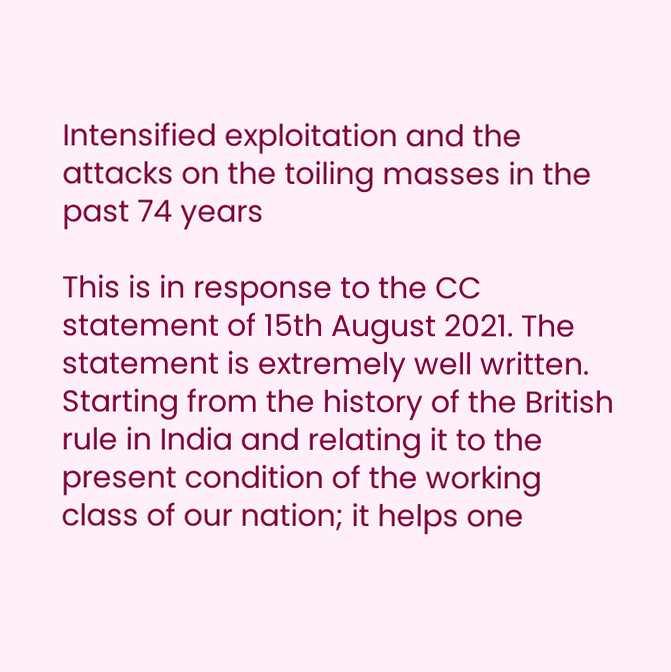Intensified exploitation and the attacks on the toiling masses in the past 74 years

This is in response to the CC statement of 15th August 2021. The statement is extremely well written. Starting from the history of the British rule in India and relating it to the present condition of the working class of our nation; it helps one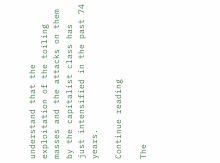understand that the exploitation of the toiling masses and the attacks on them by the capitalist class has just intensified in the past 74 years.

Continue reading

The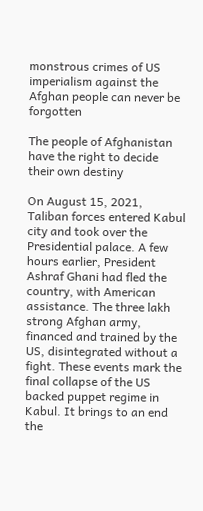monstrous crimes of US imperialism against the Afghan people can never be forgotten

The people of Afghanistan have the right to decide their own destiny

On August 15, 2021, Taliban forces entered Kabul city and took over the Presidential palace. A few hours earlier, President Ashraf Ghani had fled the country, with American assistance. The three lakh strong Afghan army, financed and trained by the US, disintegrated without a fight. These events mark the final collapse of the US backed puppet regime in Kabul. It brings to an end the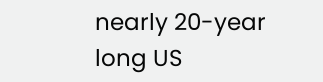nearly 20-year long US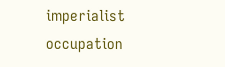imperialist occupation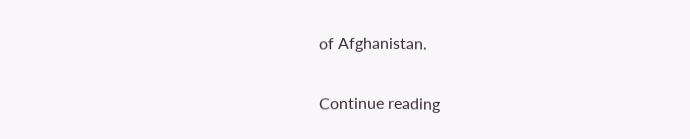of Afghanistan.

Continue reading